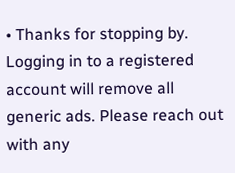• Thanks for stopping by. Logging in to a registered account will remove all generic ads. Please reach out with any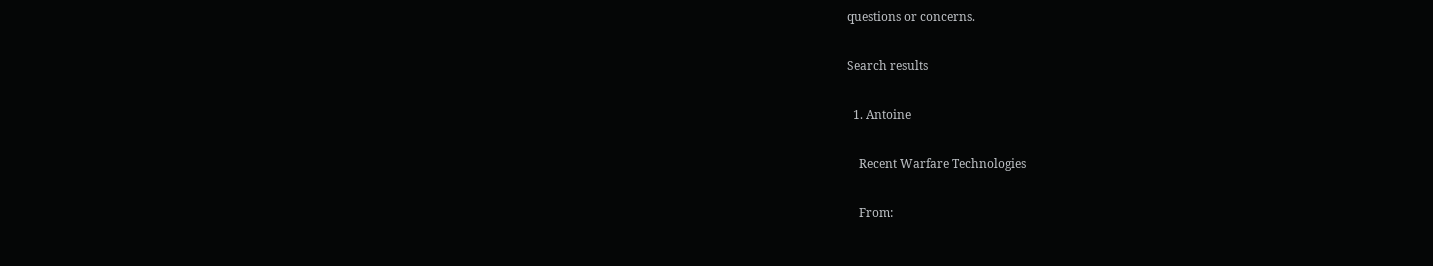questions or concerns.

Search results

  1. Antoine

    Recent Warfare Technologies

    From: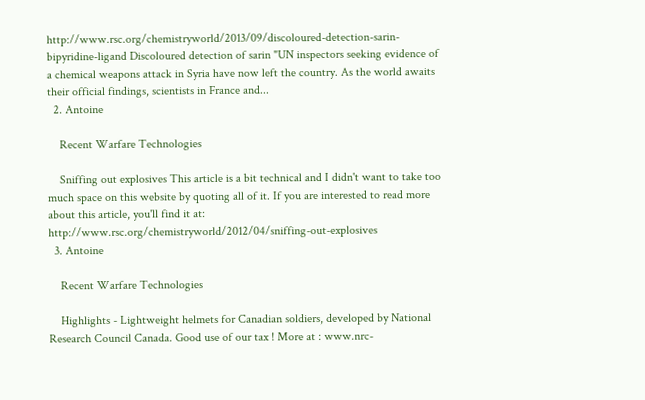http://www.rsc.org/chemistryworld/2013/09/discoloured-detection-sarin-bipyridine-ligand Discoloured detection of sarin "UN inspectors seeking evidence of a chemical weapons attack in Syria have now left the country. As the world awaits their official findings, scientists in France and...
  2. Antoine

    Recent Warfare Technologies

    Sniffing out explosives This article is a bit technical and I didn't want to take too much space on this website by quoting all of it. If you are interested to read more about this article, you'll find it at: http://www.rsc.org/chemistryworld/2012/04/sniffing-out-explosives
  3. Antoine

    Recent Warfare Technologies

    Highlights - Lightweight helmets for Canadian soldiers, developed by National Research Council Canada. Good use of our tax ! More at : www.nrc-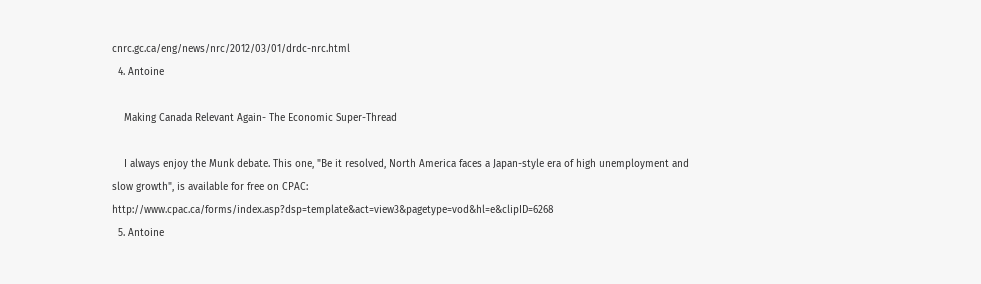cnrc.gc.ca/eng/news/nrc/2012/03/01/drdc-nrc.html
  4. Antoine

    Making Canada Relevant Again- The Economic Super-Thread

    I always enjoy the Munk debate. This one, "Be it resolved, North America faces a Japan-style era of high unemployment and slow growth", is available for free on CPAC: http://www.cpac.ca/forms/index.asp?dsp=template&act=view3&pagetype=vod&hl=e&clipID=6268
  5. Antoine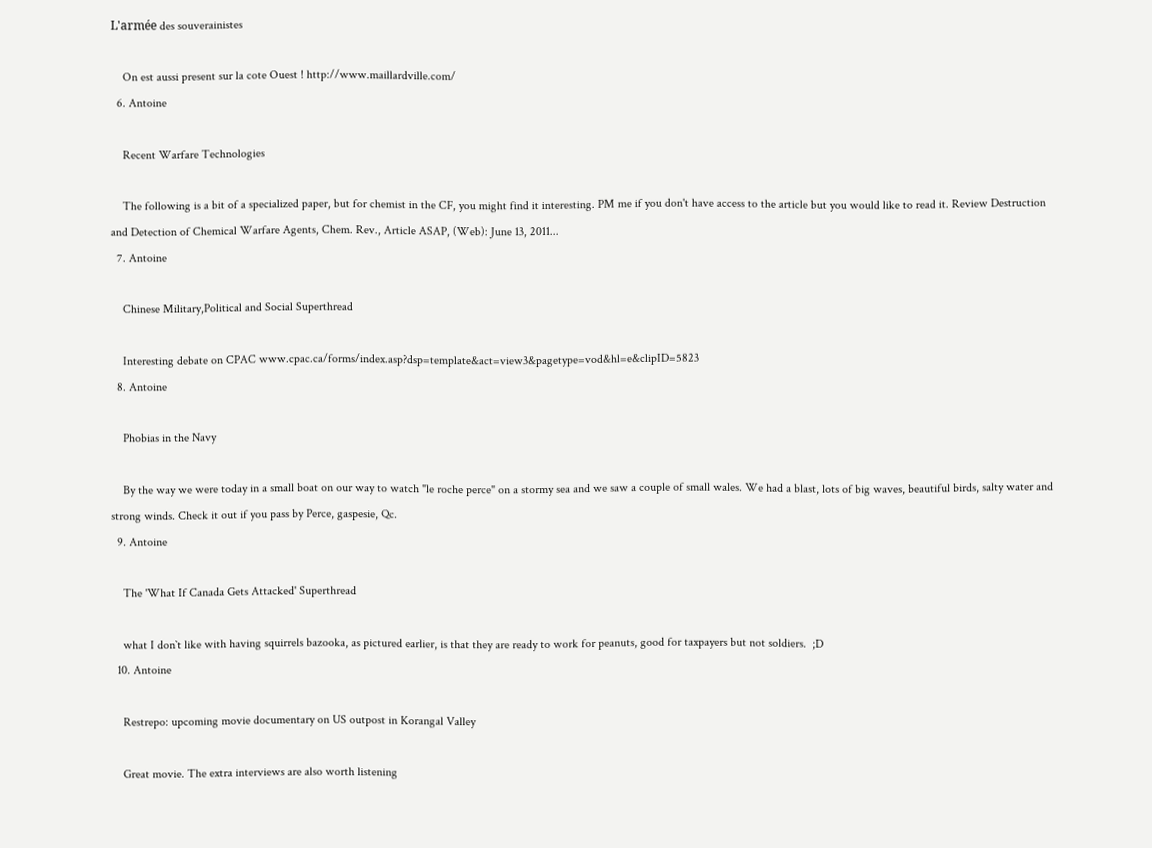L'armée des souverainistes

    On est aussi present sur la cote Ouest ! http://www.maillardville.com/
  6. Antoine

    Recent Warfare Technologies

    The following is a bit of a specialized paper, but for chemist in the CF, you might find it interesting. PM me if you don't have access to the article but you would like to read it. Review Destruction and Detection of Chemical Warfare Agents, Chem. Rev., Article ASAP, (Web): June 13, 2011...
  7. Antoine

    Chinese Military,Political and Social Superthread

    Interesting debate on CPAC www.cpac.ca/forms/index.asp?dsp=template&act=view3&pagetype=vod&hl=e&clipID=5823
  8. Antoine

    Phobias in the Navy

    By the way we were today in a small boat on our way to watch "le roche perce" on a stormy sea and we saw a couple of small wales. We had a blast, lots of big waves, beautiful birds, salty water and strong winds. Check it out if you pass by Perce, gaspesie, Qc.
  9. Antoine

    The 'What If Canada Gets Attacked' Superthread

    what I don`t like with having squirrels bazooka, as pictured earlier, is that they are ready to work for peanuts, good for taxpayers but not soldiers.  ;D
  10. Antoine

    Restrepo: upcoming movie documentary on US outpost in Korangal Valley

    Great movie. The extra interviews are also worth listening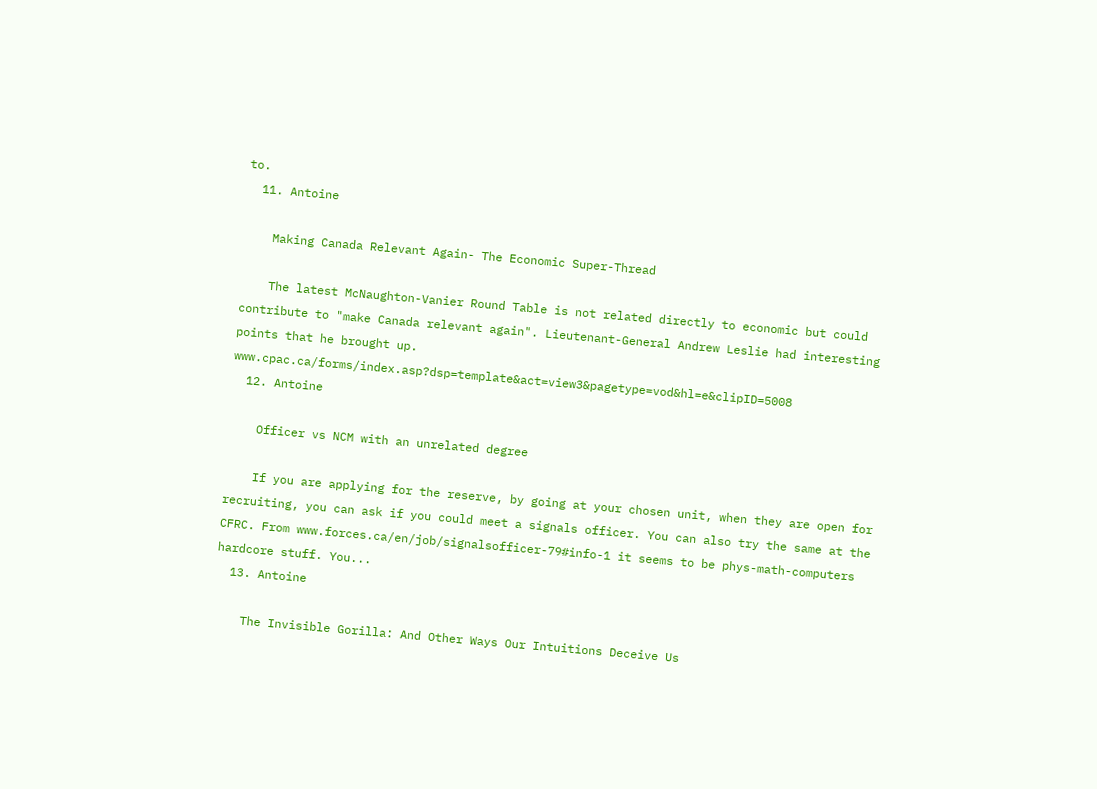to.
  11. Antoine

    Making Canada Relevant Again- The Economic Super-Thread

    The latest McNaughton-Vanier Round Table is not related directly to economic but could contribute to "make Canada relevant again". Lieutenant-General Andrew Leslie had interesting points that he brought up. www.cpac.ca/forms/index.asp?dsp=template&act=view3&pagetype=vod&hl=e&clipID=5008
  12. Antoine

    Officer vs NCM with an unrelated degree

    If you are applying for the reserve, by going at your chosen unit, when they are open for recruiting, you can ask if you could meet a signals officer. You can also try the same at the CFRC. From www.forces.ca/en/job/signalsofficer-79#info-1 it seems to be phys-math-computers hardcore stuff. You...
  13. Antoine

    The Invisible Gorilla: And Other Ways Our Intuitions Deceive Us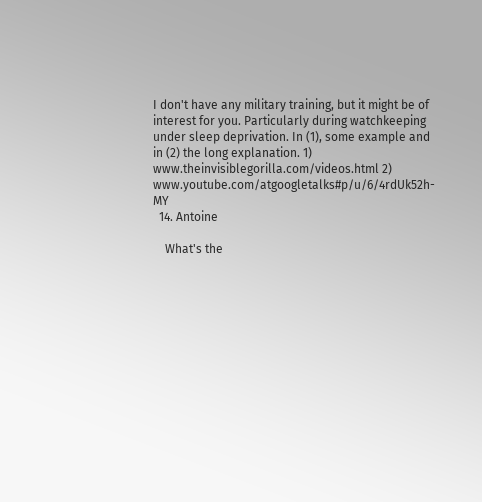I don't have any military training, but it might be of interest for you. Particularly during watchkeeping under sleep deprivation. In (1), some example and in (2) the long explanation. 1) www.theinvisiblegorilla.com/videos.html 2) www.youtube.com/atgoogletalks#p/u/6/4rdUk52h-MY
  14. Antoine

    What's the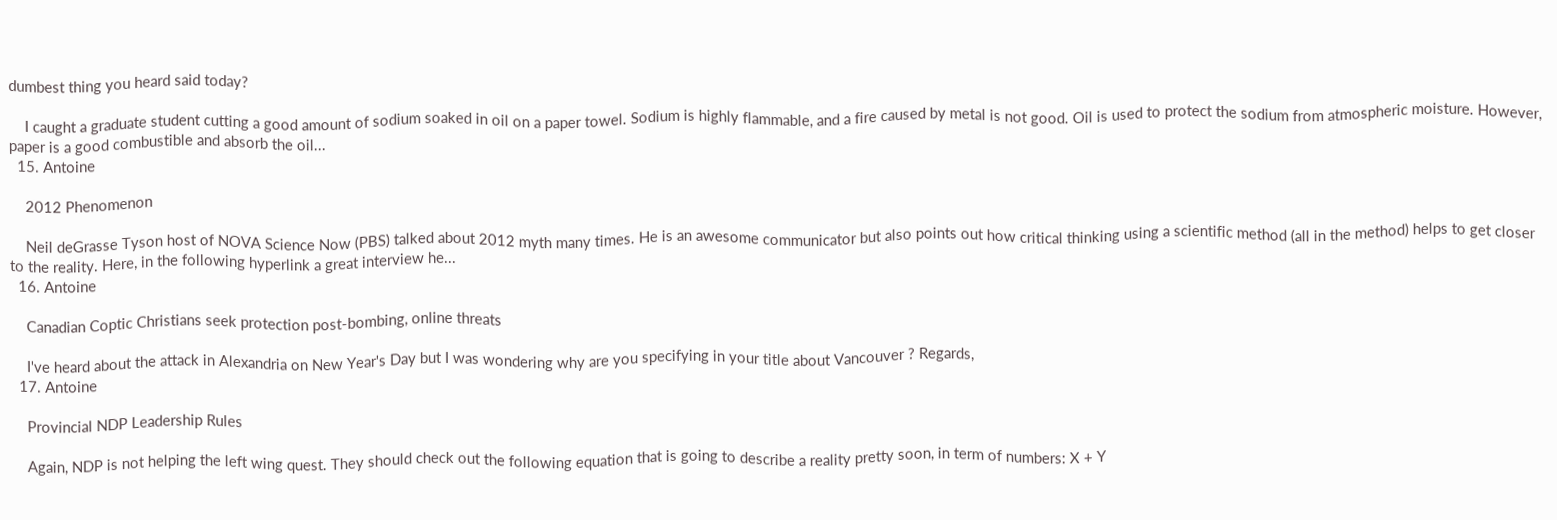dumbest thing you heard said today?

    I caught a graduate student cutting a good amount of sodium soaked in oil on a paper towel. Sodium is highly flammable, and a fire caused by metal is not good. Oil is used to protect the sodium from atmospheric moisture. However, paper is a good combustible and absorb the oil...
  15. Antoine

    2012 Phenomenon

    Neil deGrasse Tyson host of NOVA Science Now (PBS) talked about 2012 myth many times. He is an awesome communicator but also points out how critical thinking using a scientific method (all in the method) helps to get closer to the reality. Here, in the following hyperlink a great interview he...
  16. Antoine

    Canadian Coptic Christians seek protection post-bombing, online threats

    I've heard about the attack in Alexandria on New Year's Day but I was wondering why are you specifying in your title about Vancouver ? Regards,
  17. Antoine

    Provincial NDP Leadership Rules

    Again, NDP is not helping the left wing quest. They should check out the following equation that is going to describe a reality pretty soon, in term of numbers: X + Y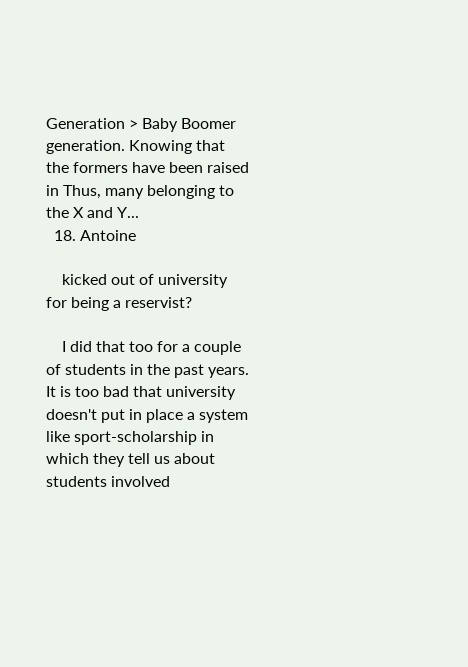Generation > Baby Boomer generation. Knowing that the formers have been raised in Thus, many belonging to the X and Y...
  18. Antoine

    kicked out of university for being a reservist?

    I did that too for a couple of students in the past years. It is too bad that university doesn't put in place a system like sport-scholarship in which they tell us about students involved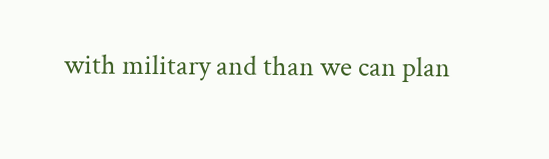with military and than we can plan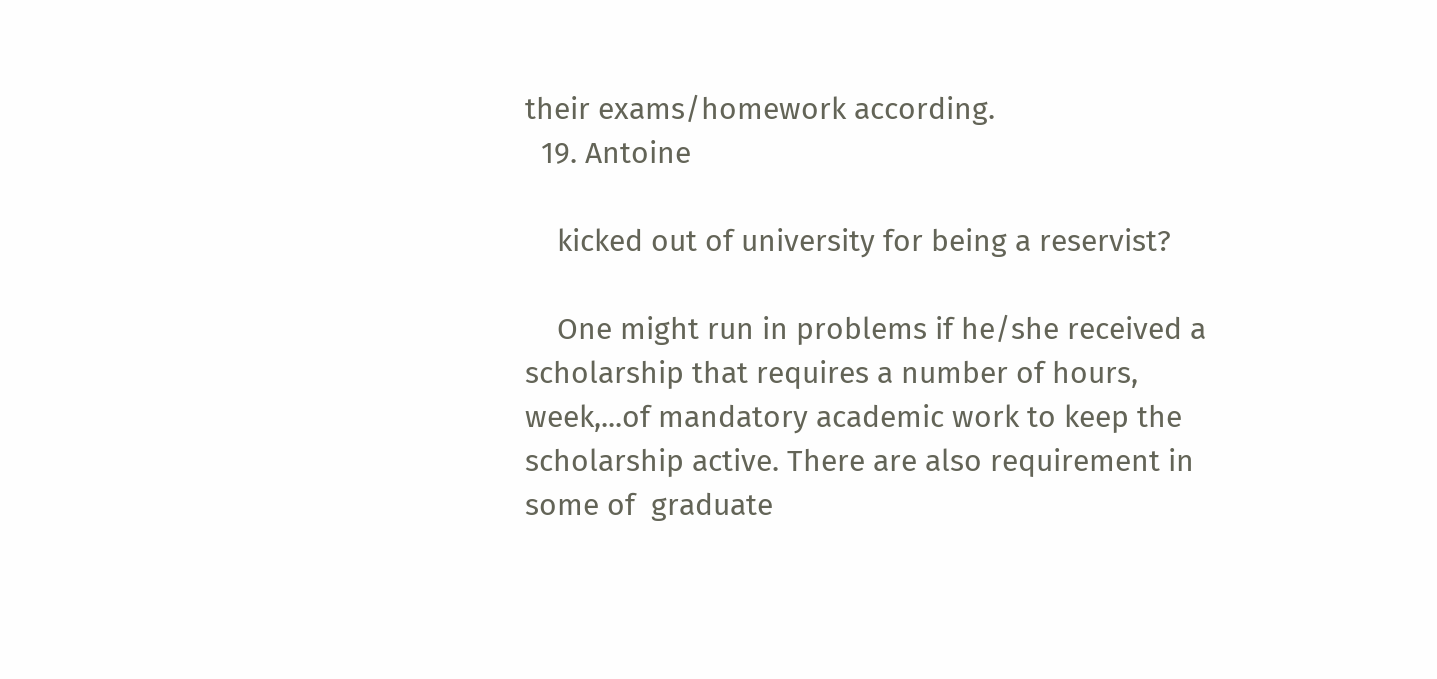their exams/homework according.
  19. Antoine

    kicked out of university for being a reservist?

    One might run in problems if he/she received a scholarship that requires a number of hours, week,...of mandatory academic work to keep the scholarship active. There are also requirement in some of  graduate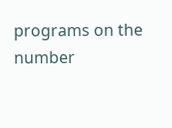programs on the number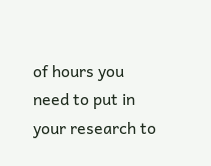of hours you need to put in your research to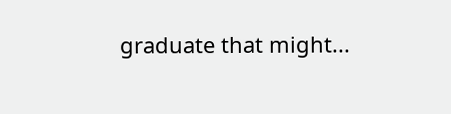graduate that might...